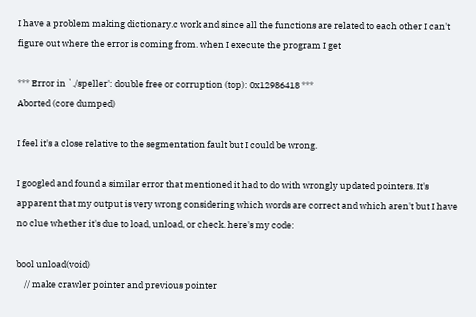I have a problem making dictionary.c work and since all the functions are related to each other I can't figure out where the error is coming from. when I execute the program I get

*** Error in `./speller': double free or corruption (top): 0x12986418 ***
Aborted (core dumped)

I feel it's a close relative to the segmentation fault but I could be wrong.

I googled and found a similar error that mentioned it had to do with wrongly updated pointers. It's apparent that my output is very wrong considering which words are correct and which aren't but I have no clue whether it's due to load, unload, or check. here's my code:

bool unload(void)
    // make crawler pointer and previous pointer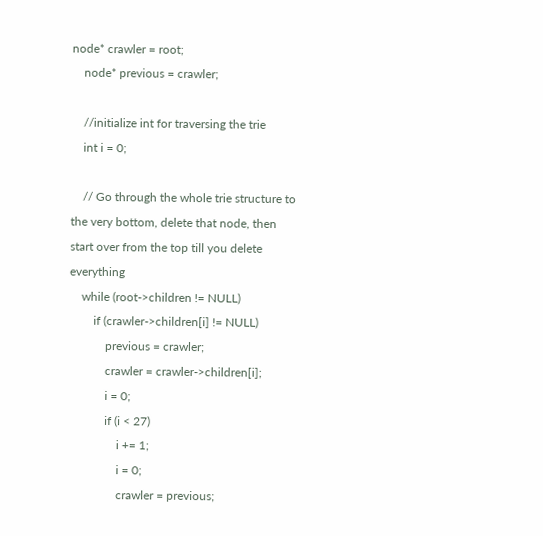node* crawler = root;
    node* previous = crawler;

    //initialize int for traversing the trie
    int i = 0;

    // Go through the whole trie structure to the very bottom, delete that node, then start over from the top till you delete everything
    while (root->children != NULL)
        if (crawler->children[i] != NULL)
            previous = crawler;
            crawler = crawler->children[i];
            i = 0;
            if (i < 27)
                i += 1;
                i = 0;
                crawler = previous;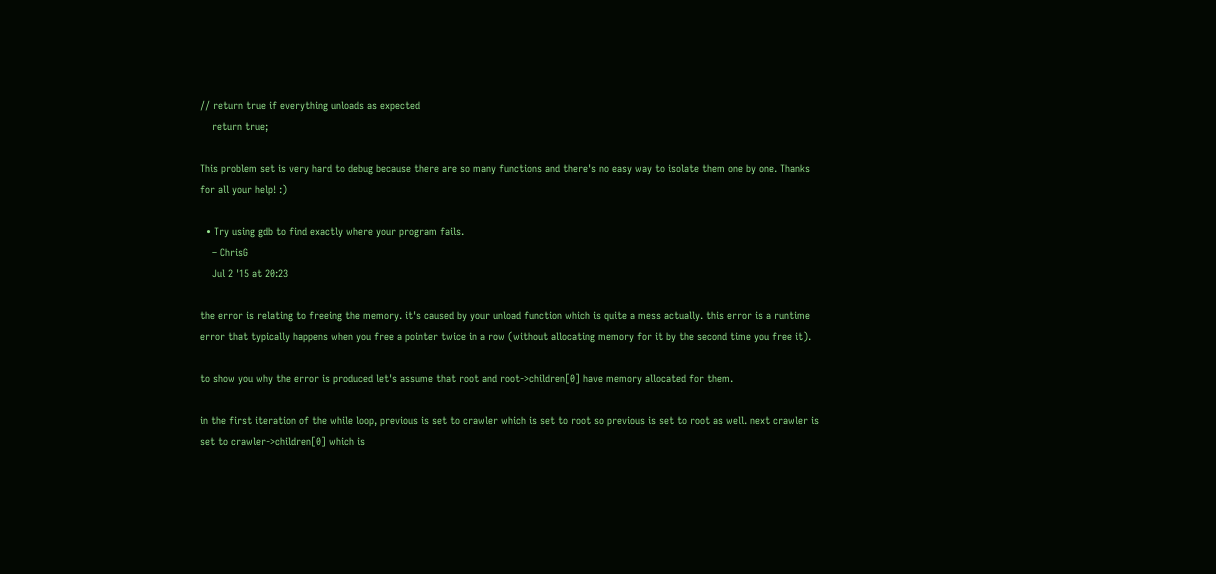// return true if everything unloads as expected
    return true;

This problem set is very hard to debug because there are so many functions and there's no easy way to isolate them one by one. Thanks for all your help! :)

  • Try using gdb to find exactly where your program fails.
    – ChrisG
    Jul 2 '15 at 20:23

the error is relating to freeing the memory. it's caused by your unload function which is quite a mess actually. this error is a runtime error that typically happens when you free a pointer twice in a row (without allocating memory for it by the second time you free it).

to show you why the error is produced let's assume that root and root->children[0] have memory allocated for them.

in the first iteration of the while loop, previous is set to crawler which is set to root so previous is set to root as well. next crawler is set to crawler->children[0] which is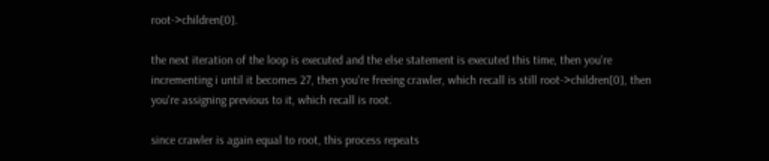root->children[0].

the next iteration of the loop is executed and the else statement is executed this time, then you're incrementing i until it becomes 27, then you're freeing crawler, which recall is still root->children[0], then you're assigning previous to it, which recall is root.

since crawler is again equal to root, this process repeats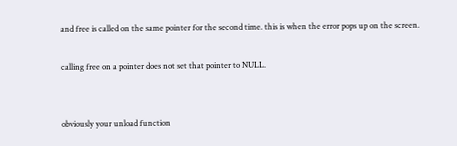and free is called on the same pointer for the second time. this is when the error pops up on the screen.

calling free on a pointer does not set that pointer to NULL.


obviously your unload function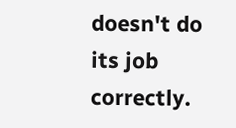doesn't do its job correctly.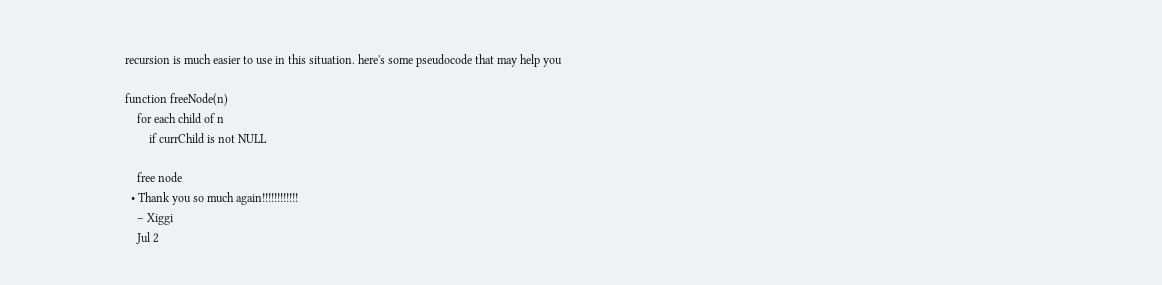recursion is much easier to use in this situation. here's some pseudocode that may help you

function freeNode(n)
    for each child of n
        if currChild is not NULL

    free node
  • Thank you so much again!!!!!!!!!!!!
    – Xiggi
    Jul 2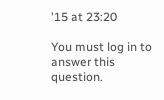'15 at 23:20

You must log in to answer this question.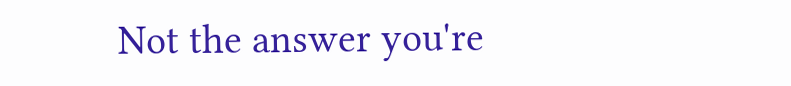Not the answer you're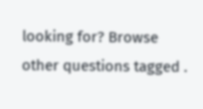looking for? Browse other questions tagged .